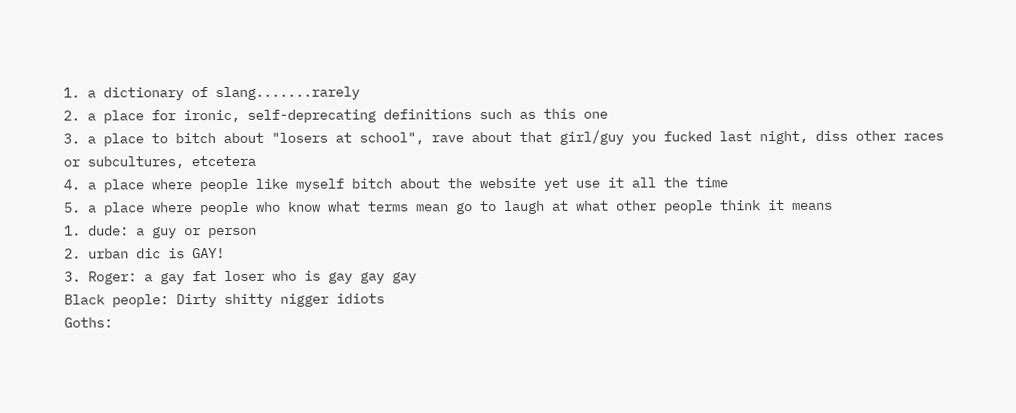1. a dictionary of slang.......rarely
2. a place for ironic, self-deprecating definitions such as this one
3. a place to bitch about "losers at school", rave about that girl/guy you fucked last night, diss other races or subcultures, etcetera
4. a place where people like myself bitch about the website yet use it all the time
5. a place where people who know what terms mean go to laugh at what other people think it means
1. dude: a guy or person
2. urban dic is GAY!
3. Roger: a gay fat loser who is gay gay gay
Black people: Dirty shitty nigger idiots
Goths: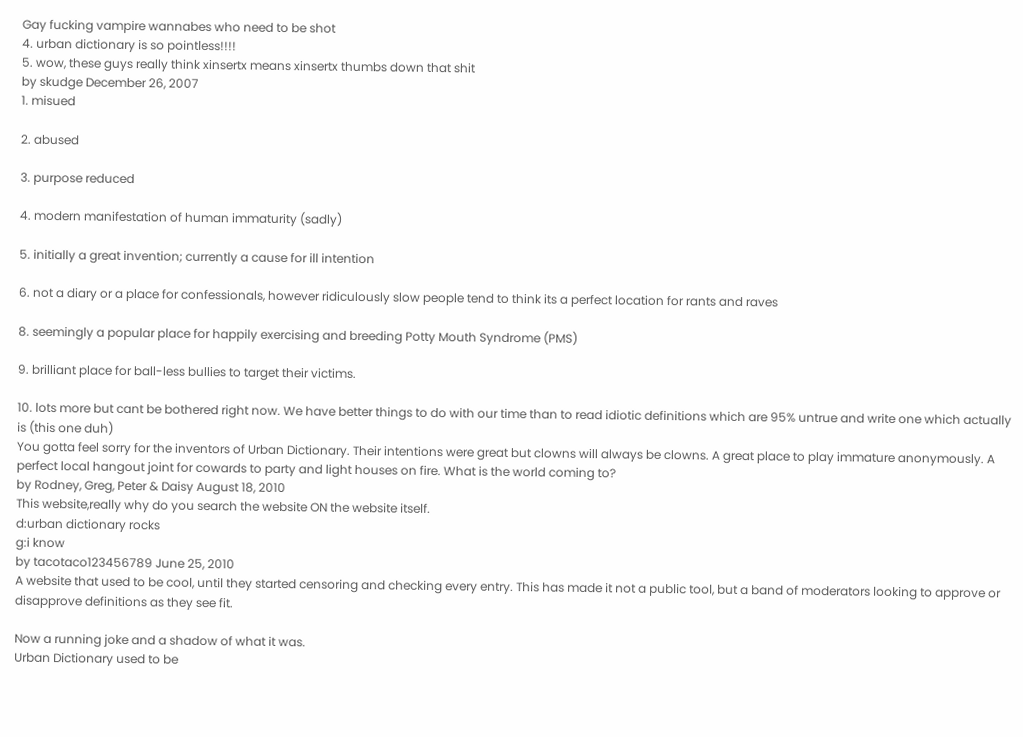Gay fucking vampire wannabes who need to be shot
4. urban dictionary is so pointless!!!!
5. wow, these guys really think xinsertx means xinsertx thumbs down that shit
by skudge December 26, 2007
1. misued

2. abused

3. purpose reduced

4. modern manifestation of human immaturity (sadly)

5. initially a great invention; currently a cause for ill intention

6. not a diary or a place for confessionals, however ridiculously slow people tend to think its a perfect location for rants and raves

8. seemingly a popular place for happily exercising and breeding Potty Mouth Syndrome (PMS)

9. brilliant place for ball-less bullies to target their victims.

10. lots more but cant be bothered right now. We have better things to do with our time than to read idiotic definitions which are 95% untrue and write one which actually is (this one duh)
You gotta feel sorry for the inventors of Urban Dictionary. Their intentions were great but clowns will always be clowns. A great place to play immature anonymously. A perfect local hangout joint for cowards to party and light houses on fire. What is the world coming to?
by Rodney, Greg, Peter & Daisy August 18, 2010
This website,really why do you search the website ON the website itself.
d:urban dictionary rocks
g:i know
by tacotaco123456789 June 25, 2010
A website that used to be cool, until they started censoring and checking every entry. This has made it not a public tool, but a band of moderators looking to approve or disapprove definitions as they see fit.

Now a running joke and a shadow of what it was.
Urban Dictionary used to be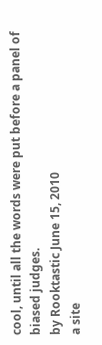cool, until all the words were put before a panel of biased judges.
by Rooktastic June 15, 2010
a site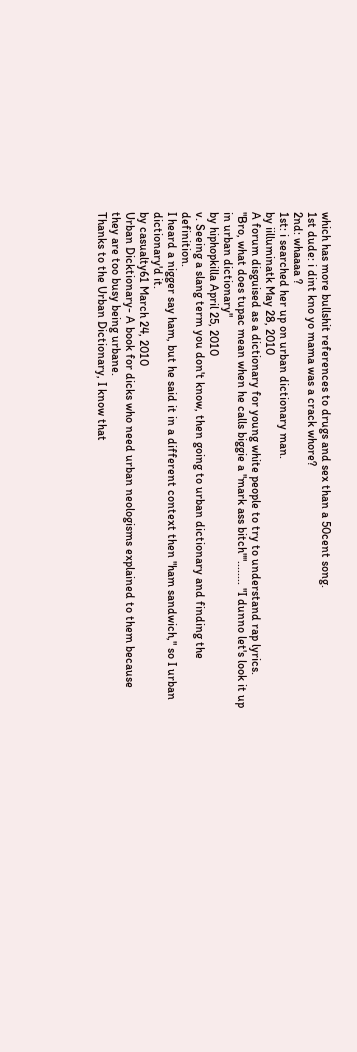which has more bullshit references to drugs and sex than a 50cent song.
1st dude: i dint kno yo mama was a crack whore?
2nd: whaaaa ?
1st: i searched her up on urban dictionary man.
by iilluminatk May 28, 2010
A forum disguised as a dictionary for young white people to try to understand rap lyrics.
"Bro, what does tupac mean when he calls biggie a "mark ass bitch""........ "I dunno let's look it up in urban dictionary"
by hiphopkilla April 25, 2010
v. Seeing a slang term you don't know, then going to urban dictionary and finding the definition.
I heard a nigger say ham, but he said it in a different context then "ham sandwich," so I urban dictionary'd it.
by casualty61 March 24, 2010
Urban Dicktionary- A book for dicks who need urban neologisms explained to them because they are too busy being urbane.
Thanks to the Urban Dictionary, I know that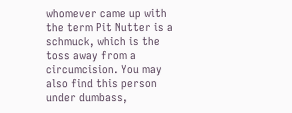whomever came up with the term Pit Nutter is a schmuck, which is the toss away from a circumcision. You may also find this person under dumbass,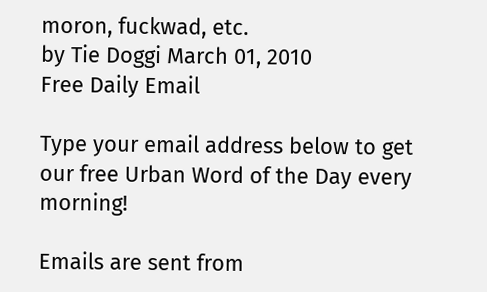moron, fuckwad, etc.
by Tie Doggi March 01, 2010
Free Daily Email

Type your email address below to get our free Urban Word of the Day every morning!

Emails are sent from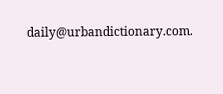daily@urbandictionary.com.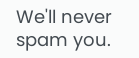We'll never spam you.